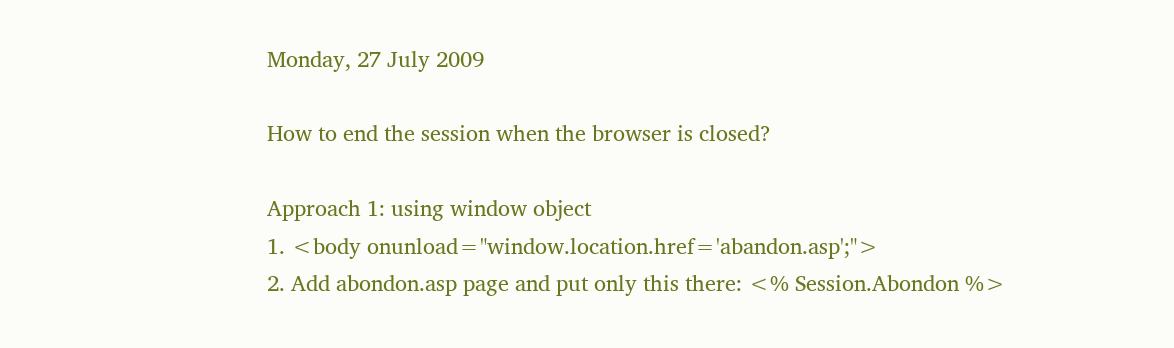Monday, 27 July 2009

How to end the session when the browser is closed?

Approach 1: using window object
1. <body onunload="window.location.href='abandon.asp';">
2. Add abondon.asp page and put only this there: <% Session.Abondon %>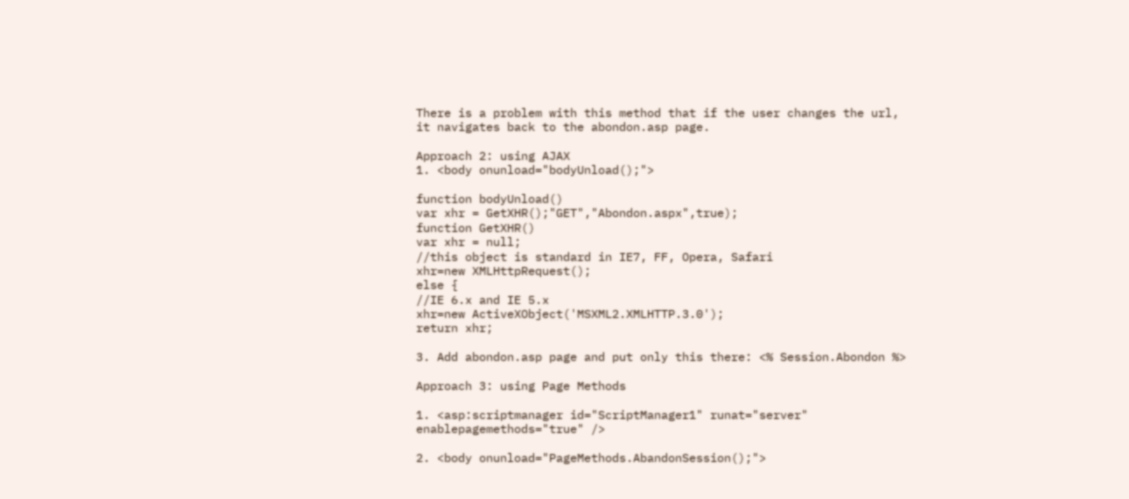There is a problem with this method that if the user changes the url, it navigates back to the abondon.asp page.

Approach 2: using AJAX
1. <body onunload="bodyUnload();">

function bodyUnload()
var xhr = GetXHR();"GET","Abondon.aspx",true);
function GetXHR()
var xhr = null;
//this object is standard in IE7, FF, Opera, Safari
xhr=new XMLHttpRequest();
else {
//IE 6.x and IE 5.x
xhr=new ActiveXObject('MSXML2.XMLHTTP.3.0');
return xhr;

3. Add abondon.asp page and put only this there: <% Session.Abondon %>

Approach 3: using Page Methods

1. <asp:scriptmanager id="ScriptManager1" runat="server" enablepagemethods="true" />

2. <body onunload="PageMethods.AbandonSession();">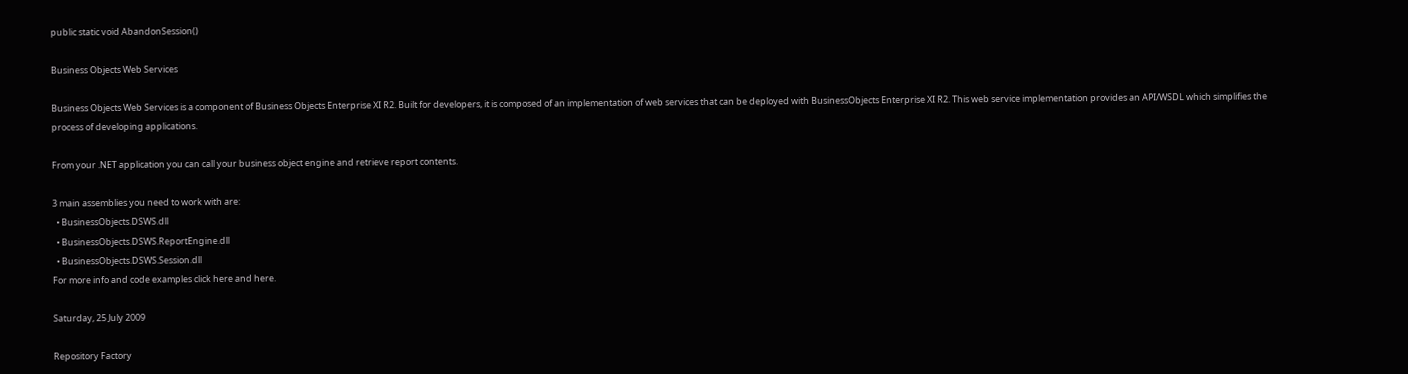public static void AbandonSession()

Business Objects Web Services

Business Objects Web Services is a component of Business Objects Enterprise XI R2. Built for developers, it is composed of an implementation of web services that can be deployed with BusinessObjects Enterprise XI R2. This web service implementation provides an API/WSDL which simplifies the process of developing applications.

From your .NET application you can call your business object engine and retrieve report contents.

3 main assemblies you need to work with are:
  • BusinessObjects.DSWS.dll
  • BusinessObjects.DSWS.ReportEngine.dll
  • BusinessObjects.DSWS.Session.dll
For more info and code examples click here and here.

Saturday, 25 July 2009

Repository Factory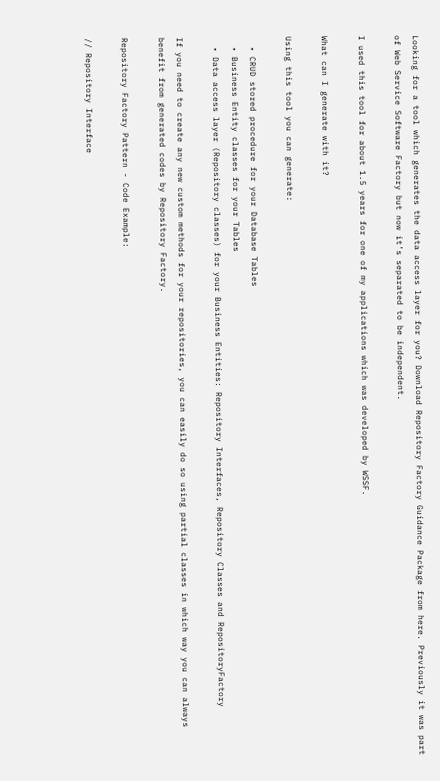Looking for a tool which generates the data access layer for you? Download Repository Factory Guidance Package from here. Previously it was part of Web Service Software Factory but now it’s separated to be independent.

I used this tool for about 1.5 years for one of my applications which was developed by WSSF.

What can I generate with it?

Using this tool you can generate:

  • CRUD stored procedure for your Database Tables
  • Business Entity classes for your Tables
  • Data access layer (Repository classes) for your Business Entities: Repository Interfaces, Repository Classes and RepositoryFactory

If you need to create any new custom methods for your repositories, you can easily do so using partial classes in which way you can always benefit from generated codes by Repository Factory.

Repository Factory Pattern - Code Example:

// Repository Interface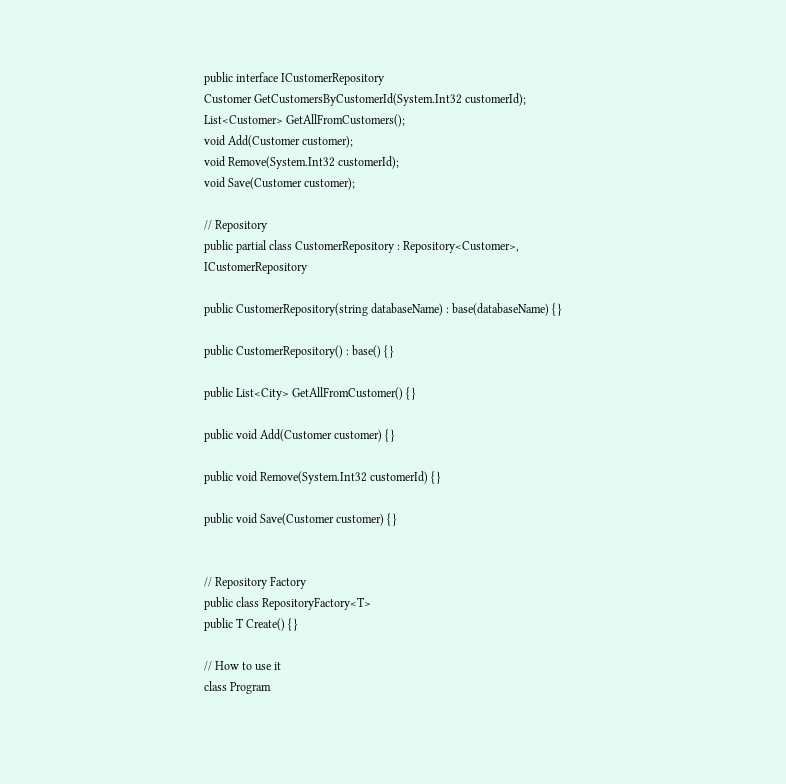public interface ICustomerRepository
Customer GetCustomersByCustomerId(System.Int32 customerId);
List<Customer> GetAllFromCustomers();
void Add(Customer customer);
void Remove(System.Int32 customerId);
void Save(Customer customer);

// Repository
public partial class CustomerRepository : Repository<Customer>, ICustomerRepository

public CustomerRepository(string databaseName) : base(databaseName) { }

public CustomerRepository() : base() { }

public List<City> GetAllFromCustomer() { }

public void Add(Customer customer) { }

public void Remove(System.Int32 customerId) { }

public void Save(Customer customer) { }


// Repository Factory
public class RepositoryFactory<T>
public T Create() { }

// How to use it
class Program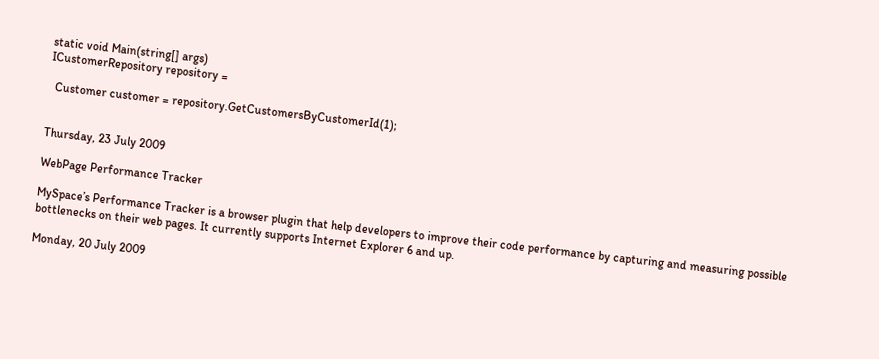static void Main(string[] args)
ICustomerRepository repository =

  Customer customer = repository.GetCustomersByCustomerId(1);


Thursday, 23 July 2009

WebPage Performance Tracker

MySpace’s Performance Tracker is a browser plugin that help developers to improve their code performance by capturing and measuring possible bottlenecks on their web pages. It currently supports Internet Explorer 6 and up.

Monday, 20 July 2009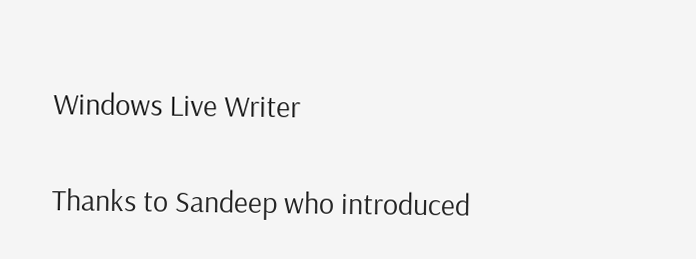Windows Live Writer

Thanks to Sandeep who introduced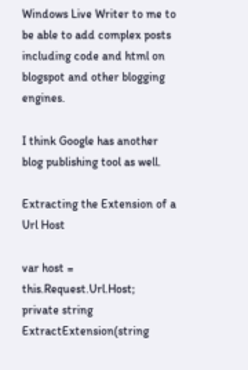Windows Live Writer to me to be able to add complex posts including code and html on blogspot and other blogging engines.

I think Google has another blog publishing tool as well.

Extracting the Extension of a Url Host

var host = this.Request.Url.Host;
private string ExtractExtension(string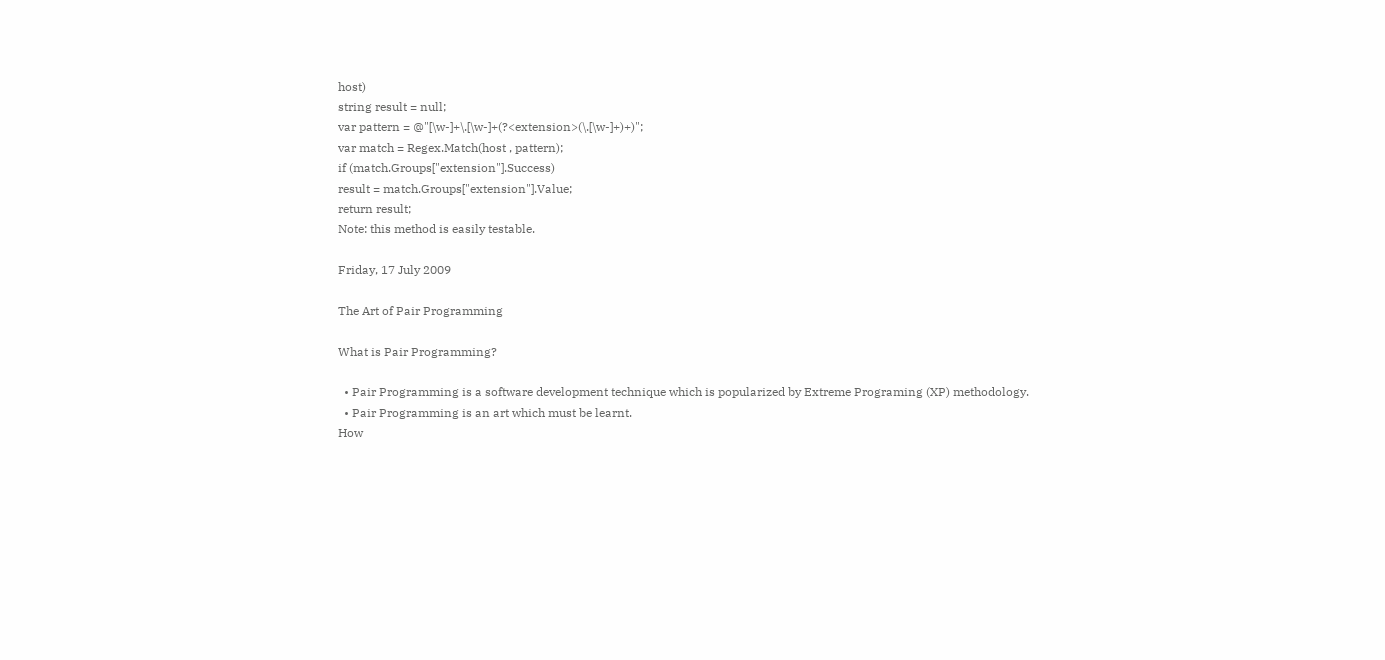host)
string result = null;
var pattern = @"[\w-]+\.[\w-]+(?<extension>(\.[\w-]+)+)";
var match = Regex.Match(host , pattern);
if (match.Groups["extension"].Success)
result = match.Groups["extension"].Value;
return result;
Note: this method is easily testable.

Friday, 17 July 2009

The Art of Pair Programming

What is Pair Programming?

  • Pair Programming is a software development technique which is popularized by Extreme Programing (XP) methodology.
  • Pair Programming is an art which must be learnt.
How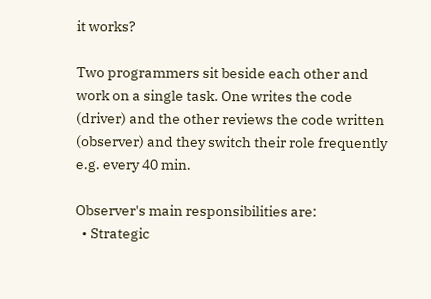it works?

Two programmers sit beside each other and work on a single task. One writes the code (driver) and the other reviews the code written (observer) and they switch their role frequently e.g. every 40 min.

Observer's main responsibilities are:
  • Strategic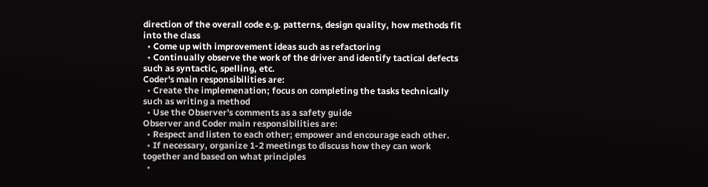direction of the overall code e.g. patterns, design quality, how methods fit into the class
  • Come up with improvement ideas such as refactoring
  • Continually observe the work of the driver and identify tactical defects such as syntactic, spelling, etc.
Coder's main responsibilities are:
  • Create the implemenation; focus on completing the tasks technically such as writing a method
  • Use the Observer's comments as a safety guide
Observer and Coder main responsibilities are:
  • Respect and listen to each other; empower and encourage each other.
  • If necessary, organize 1-2 meetings to discuss how they can work together and based on what principles
  •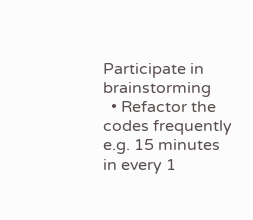Participate in brainstorming
  • Refactor the codes frequently e.g. 15 minutes in every 1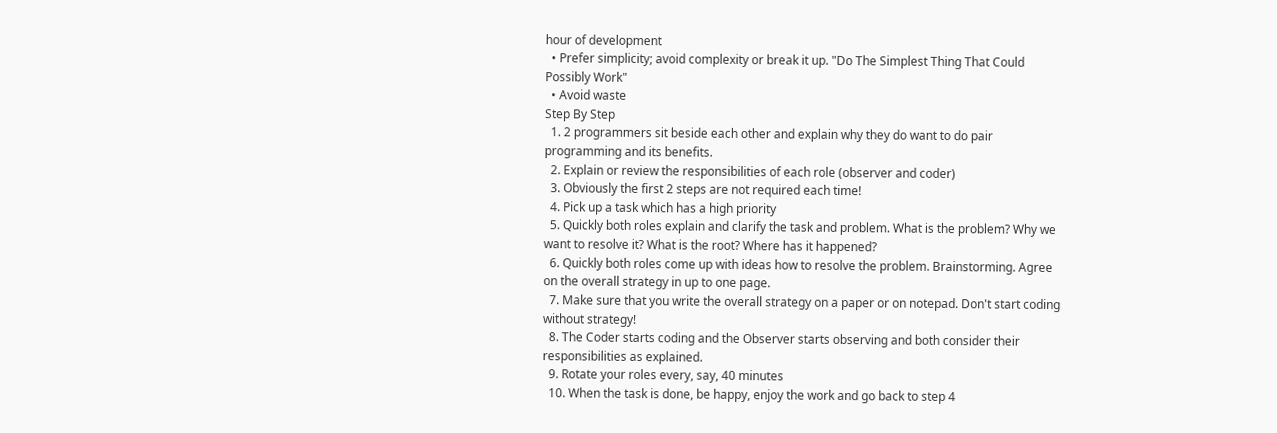hour of development
  • Prefer simplicity; avoid complexity or break it up. "Do The Simplest Thing That Could Possibly Work"
  • Avoid waste
Step By Step
  1. 2 programmers sit beside each other and explain why they do want to do pair programming and its benefits.
  2. Explain or review the responsibilities of each role (observer and coder)
  3. Obviously the first 2 steps are not required each time!
  4. Pick up a task which has a high priority
  5. Quickly both roles explain and clarify the task and problem. What is the problem? Why we want to resolve it? What is the root? Where has it happened?
  6. Quickly both roles come up with ideas how to resolve the problem. Brainstorming. Agree on the overall strategy in up to one page.
  7. Make sure that you write the overall strategy on a paper or on notepad. Don't start coding without strategy!
  8. The Coder starts coding and the Observer starts observing and both consider their responsibilities as explained.
  9. Rotate your roles every, say, 40 minutes
  10. When the task is done, be happy, enjoy the work and go back to step 4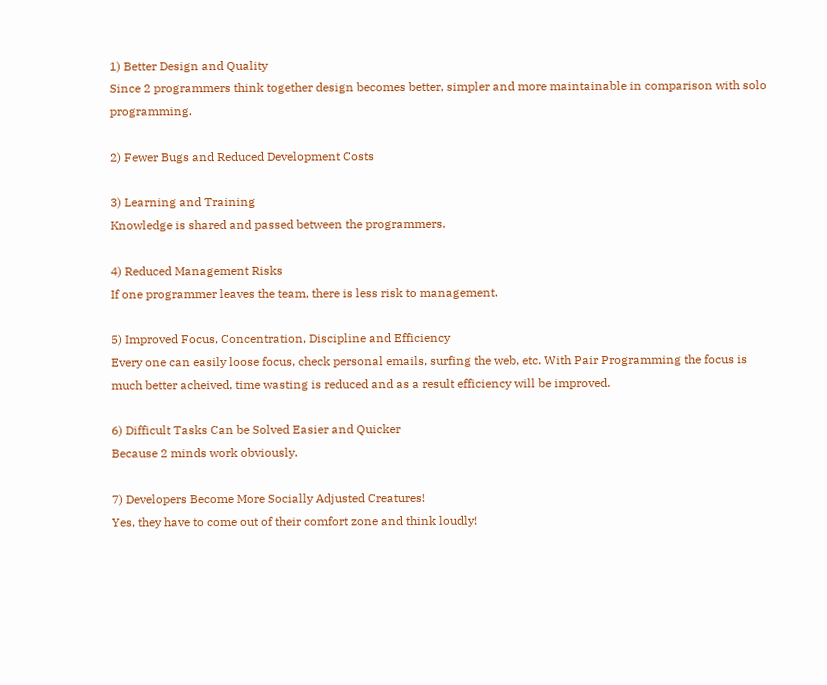1) Better Design and Quality
Since 2 programmers think together design becomes better, simpler and more maintainable in comparison with solo programming.

2) Fewer Bugs and Reduced Development Costs

3) Learning and Training
Knowledge is shared and passed between the programmers.

4) Reduced Management Risks
If one programmer leaves the team, there is less risk to management.

5) Improved Focus, Concentration, Discipline and Efficiency
Every one can easily loose focus, check personal emails, surfing the web, etc. With Pair Programming the focus is much better acheived, time wasting is reduced and as a result efficiency will be improved.

6) Difficult Tasks Can be Solved Easier and Quicker
Because 2 minds work obviously.

7) Developers Become More Socially Adjusted Creatures!
Yes, they have to come out of their comfort zone and think loudly!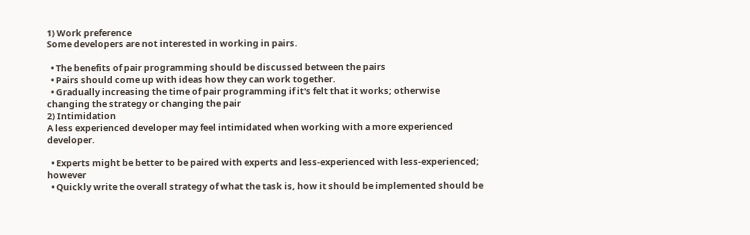1) Work preference
Some developers are not interested in working in pairs.

  • The benefits of pair programming should be discussed between the pairs
  • Pairs should come up with ideas how they can work together.
  • Gradually increasing the time of pair programming if it's felt that it works; otherwise changing the strategy or changing the pair
2) Intimidation
A less experienced developer may feel intimidated when working with a more experienced developer.

  • Experts might be better to be paired with experts and less-experienced with less-experienced; however
  • Quickly write the overall strategy of what the task is, how it should be implemented should be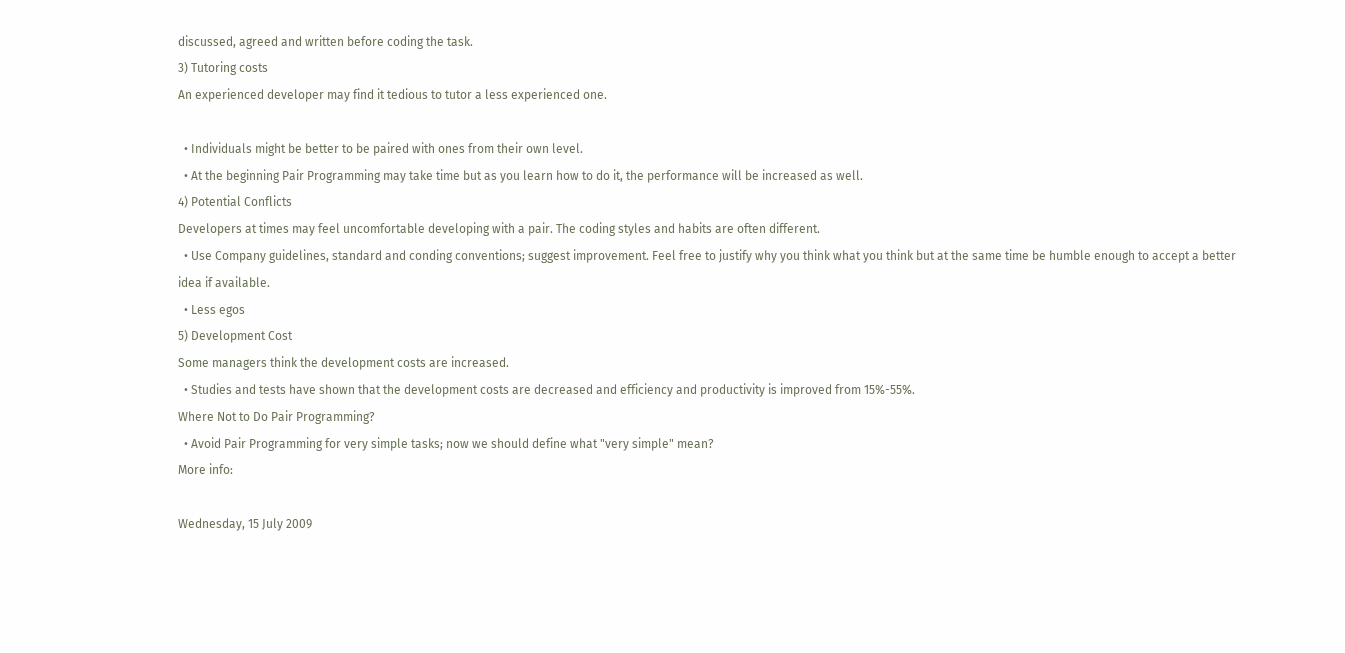discussed, agreed and written before coding the task.
3) Tutoring costs
An experienced developer may find it tedious to tutor a less experienced one.

  • Individuals might be better to be paired with ones from their own level.
  • At the beginning Pair Programming may take time but as you learn how to do it, the performance will be increased as well.
4) Potential Conflicts
Developers at times may feel uncomfortable developing with a pair. The coding styles and habits are often different.
  • Use Company guidelines, standard and conding conventions; suggest improvement. Feel free to justify why you think what you think but at the same time be humble enough to accept a better idea if available.
  • Less egos
5) Development Cost
Some managers think the development costs are increased.
  • Studies and tests have shown that the development costs are decreased and efficiency and productivity is improved from 15%-55%.
Where Not to Do Pair Programming?
  • Avoid Pair Programming for very simple tasks; now we should define what "very simple" mean?
More info:

Wednesday, 15 July 2009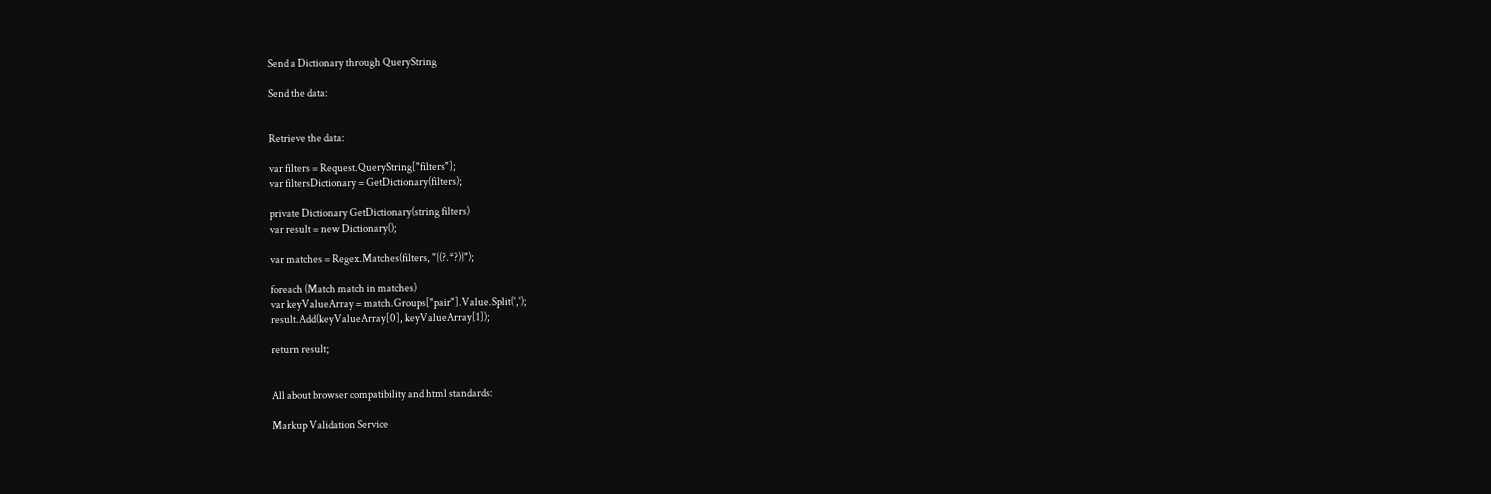Send a Dictionary through QueryString

Send the data:


Retrieve the data:

var filters = Request.QueryString["filters"];
var filtersDictionary = GetDictionary(filters);

private Dictionary GetDictionary(string filters)
var result = new Dictionary();

var matches = Regex.Matches(filters, "{(?.*?)}");

foreach (Match match in matches)
var keyValueArray = match.Groups["pair"].Value.Split(',');
result.Add(keyValueArray[0], keyValueArray[1]);

return result;


All about browser compatibility and html standards:

Markup Validation Service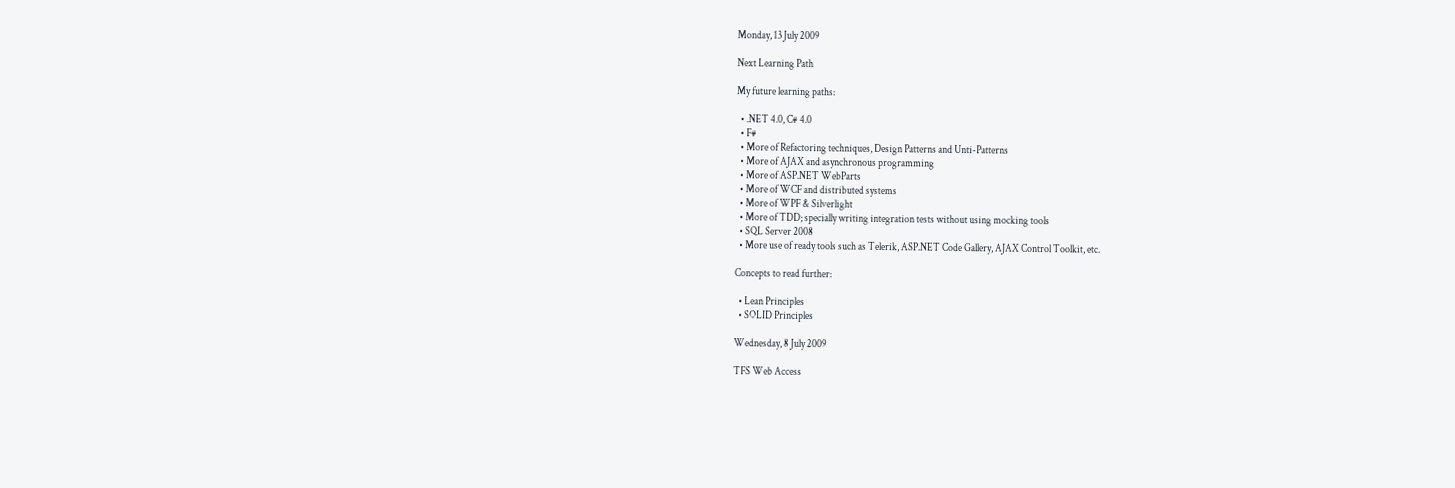Monday, 13 July 2009

Next Learning Path

My future learning paths:

  • .NET 4.0, C# 4.0
  • F#
  • More of Refactoring techniques, Design Patterns and Unti-Patterns
  • More of AJAX and asynchronous programming
  • More of ASP.NET WebParts
  • More of WCF and distributed systems
  • More of WPF & Silverlight
  • More of TDD; specially writing integration tests without using mocking tools
  • SQL Server 2008
  • More use of ready tools such as Telerik, ASP.NET Code Gallery, AJAX Control Toolkit, etc.

Concepts to read further:

  • Lean Principles
  • SOLID Principles

Wednesday, 8 July 2009

TFS Web Access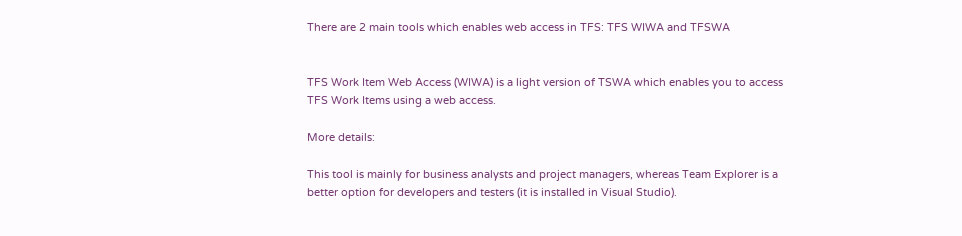There are 2 main tools which enables web access in TFS: TFS WIWA and TFSWA


TFS Work Item Web Access (WIWA) is a light version of TSWA which enables you to access TFS Work Items using a web access.

More details:

This tool is mainly for business analysts and project managers, whereas Team Explorer is a better option for developers and testers (it is installed in Visual Studio).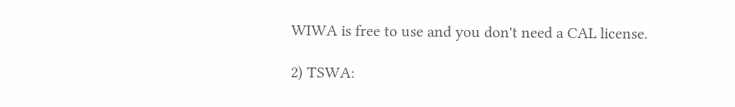WIWA is free to use and you don't need a CAL license.

2) TSWA: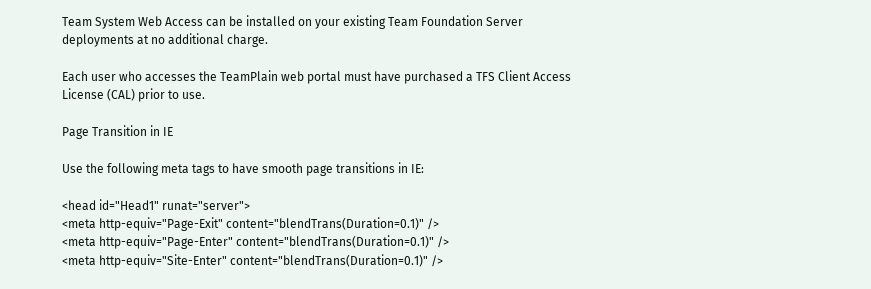Team System Web Access can be installed on your existing Team Foundation Server deployments at no additional charge.

Each user who accesses the TeamPlain web portal must have purchased a TFS Client Access License (CAL) prior to use.

Page Transition in IE

Use the following meta tags to have smooth page transitions in IE:

<head id="Head1" runat="server">
<meta http-equiv="Page-Exit" content="blendTrans(Duration=0.1)" />
<meta http-equiv="Page-Enter" content="blendTrans(Duration=0.1)" />
<meta http-equiv="Site-Enter" content="blendTrans(Duration=0.1)" />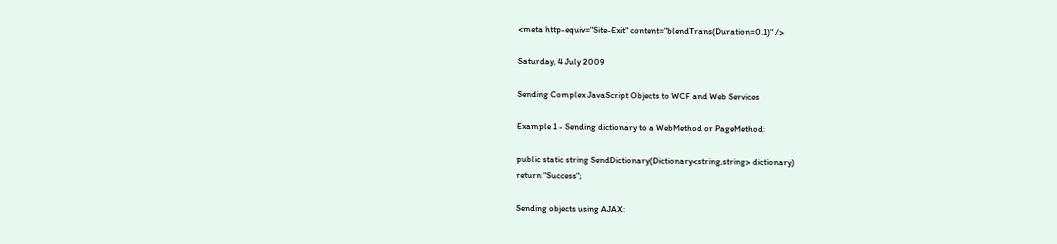<meta http-equiv="Site-Exit" content="blendTrans(Duration=0.1)" />

Saturday, 4 July 2009

Sending Complex JavaScript Objects to WCF and Web Services

Example 1 - Sending dictionary to a WebMethod or PageMethod:

public static string SendDictionary(Dictionary<string,string> dictionary)
return "Success";

Sending objects using AJAX: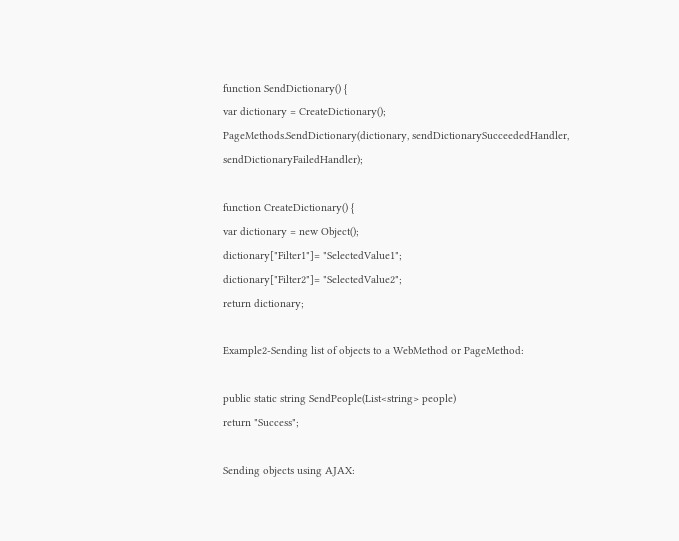function SendDictionary() {
var dictionary = CreateDictionary();
PageMethods.SendDictionary(dictionary, sendDictionarySucceededHandler, sendDictionaryFailedHandler);

function CreateDictionary() {
var dictionary = new Object();
dictionary["Filter1"]= "SelectedValue1";
dictionary["Filter2"]= "SelectedValue2";
return dictionary;

Example2-Sending list of objects to a WebMethod or PageMethod:

public static string SendPeople(List<string> people)
return "Success";

Sending objects using AJAX: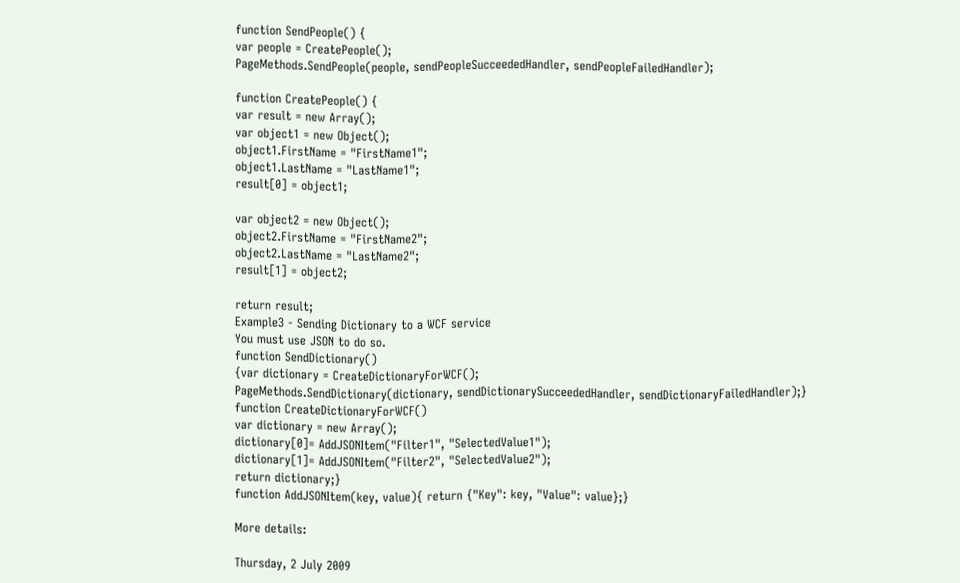function SendPeople() {
var people = CreatePeople();
PageMethods.SendPeople(people, sendPeopleSucceededHandler, sendPeopleFailedHandler);

function CreatePeople() {
var result = new Array();
var object1 = new Object();
object1.FirstName = "FirstName1";
object1.LastName = "LastName1";
result[0] = object1;

var object2 = new Object();
object2.FirstName = "FirstName2";
object2.LastName = "LastName2";
result[1] = object2;

return result;
Example3 - Sending Dictionary to a WCF service
You must use JSON to do so.
function SendDictionary()
{var dictionary = CreateDictionaryForWCF();
PageMethods.SendDictionary(dictionary, sendDictionarySucceededHandler, sendDictionaryFailedHandler);}
function CreateDictionaryForWCF()
var dictionary = new Array();
dictionary[0]= AddJSONItem("Filter1", "SelectedValue1");
dictionary[1]= AddJSONItem("Filter2", "SelectedValue2");
return dictionary;}
function AddJSONItem(key, value){ return {"Key": key, "Value": value};}

More details:

Thursday, 2 July 2009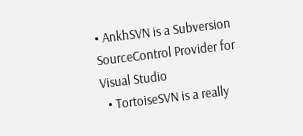• AnkhSVN is a Subversion SourceControl Provider for Visual Studio
  • TortoiseSVN is a really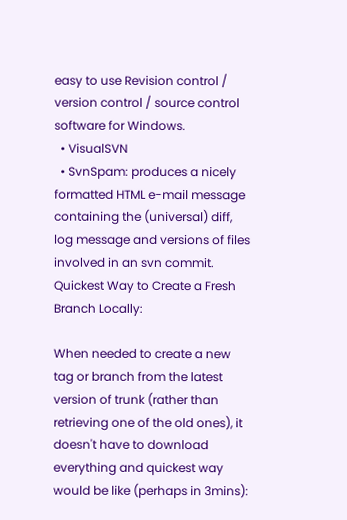easy to use Revision control / version control / source control software for Windows.
  • VisualSVN
  • SvnSpam: produces a nicely formatted HTML e-mail message containing the (universal) diff, log message and versions of files involved in an svn commit.
Quickest Way to Create a Fresh Branch Locally:

When needed to create a new tag or branch from the latest version of trunk (rather than retrieving one of the old ones), it doesn't have to download everything and quickest way would be like (perhaps in 3mins):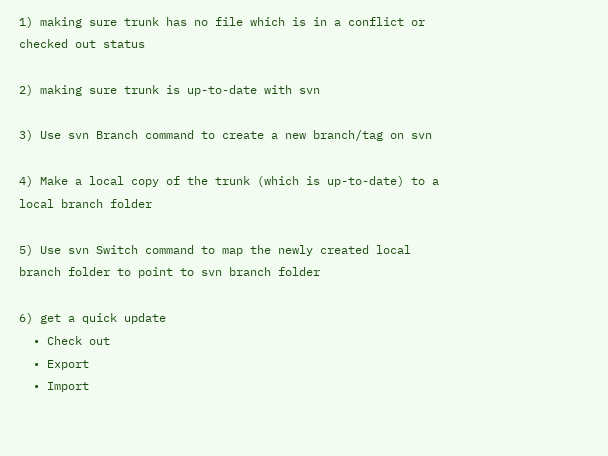1) making sure trunk has no file which is in a conflict or checked out status

2) making sure trunk is up-to-date with svn

3) Use svn Branch command to create a new branch/tag on svn

4) Make a local copy of the trunk (which is up-to-date) to a local branch folder

5) Use svn Switch command to map the newly created local branch folder to point to svn branch folder

6) get a quick update
  • Check out
  • Export
  • Import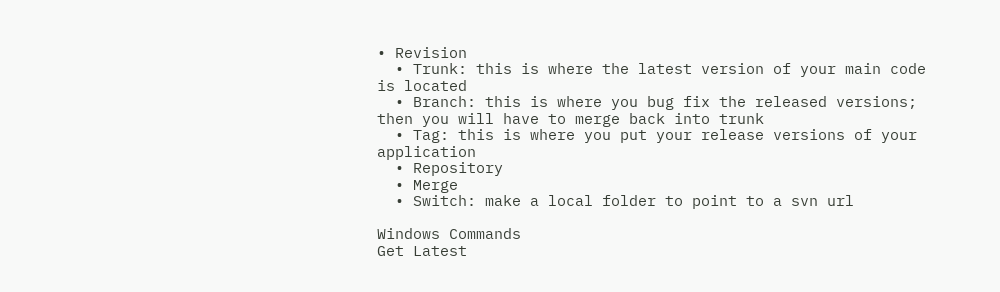• Revision
  • Trunk: this is where the latest version of your main code is located
  • Branch: this is where you bug fix the released versions; then you will have to merge back into trunk
  • Tag: this is where you put your release versions of your application
  • Repository
  • Merge
  • Switch: make a local folder to point to a svn url

Windows Commands
Get Latest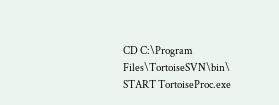CD C:\Program Files\TortoiseSVN\bin\
START TortoiseProc.exe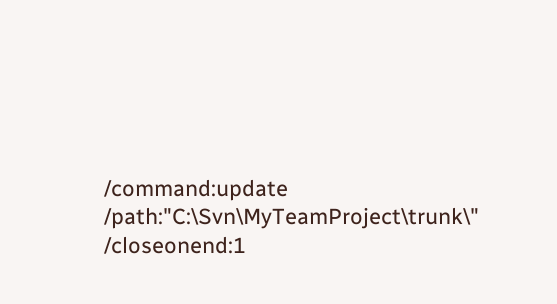/command:update /path:"C:\Svn\MyTeamProject\trunk\" /closeonend:1